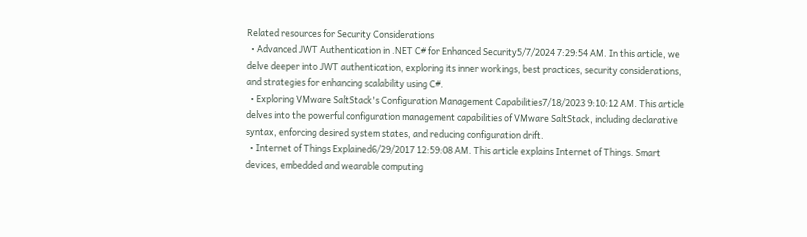Related resources for Security Considerations
  • Advanced JWT Authentication in .NET C# for Enhanced Security5/7/2024 7:29:54 AM. In this article, we delve deeper into JWT authentication, exploring its inner workings, best practices, security considerations, and strategies for enhancing scalability using C#.
  • Exploring VMware SaltStack's Configuration Management Capabilities7/18/2023 9:10:12 AM. This article delves into the powerful configuration management capabilities of VMware SaltStack, including declarative syntax, enforcing desired system states, and reducing configuration drift.
  • Internet of Things Explained6/29/2017 12:59:08 AM. This article explains Internet of Things. Smart devices, embedded and wearable computing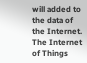will added to the data of the Internet. The Internet of Things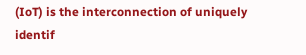(IoT) is the interconnection of uniquely identif